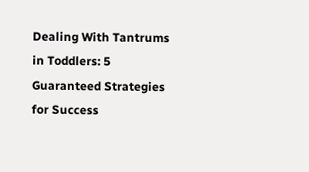Dealing With Tantrums in Toddlers: 5 Guaranteed Strategies for Success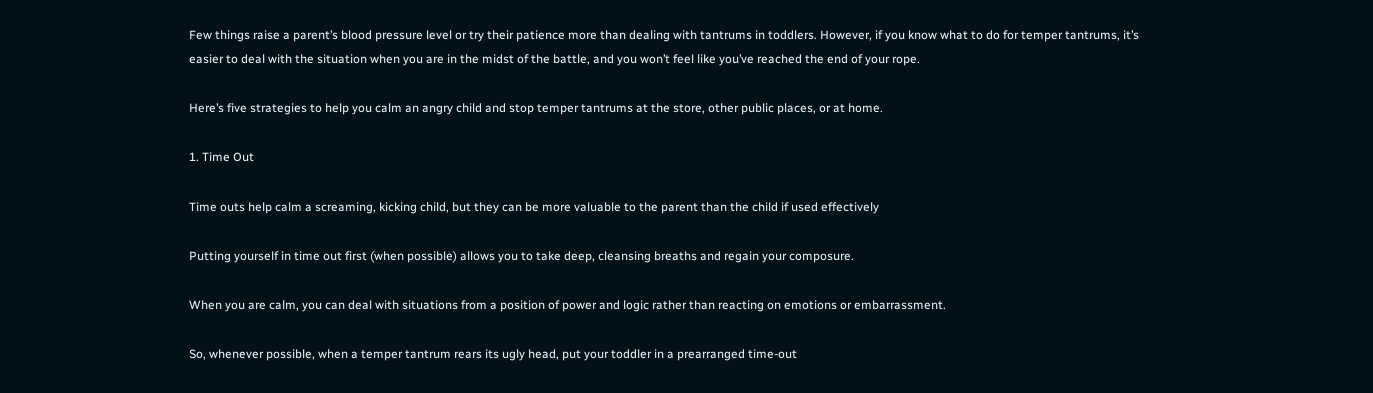Few things raise a parent’s blood pressure level or try their patience more than dealing with tantrums in toddlers. However, if you know what to do for temper tantrums, it’s easier to deal with the situation when you are in the midst of the battle, and you won’t feel like you’ve reached the end of your rope.

Here’s five strategies to help you calm an angry child and stop temper tantrums at the store, other public places, or at home.

1. Time Out

Time outs help calm a screaming, kicking child, but they can be more valuable to the parent than the child if used effectively

Putting yourself in time out first (when possible) allows you to take deep, cleansing breaths and regain your composure.

When you are calm, you can deal with situations from a position of power and logic rather than reacting on emotions or embarrassment.

So, whenever possible, when a temper tantrum rears its ugly head, put your toddler in a prearranged time-out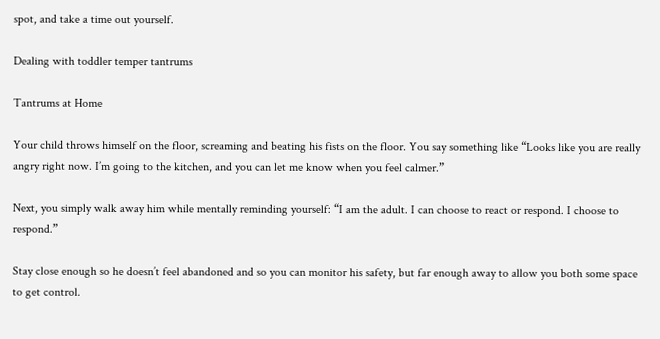spot, and take a time out yourself.

Dealing with toddler temper tantrums

Tantrums at Home

Your child throws himself on the floor, screaming and beating his fists on the floor. You say something like “Looks like you are really angry right now. I’m going to the kitchen, and you can let me know when you feel calmer.”

Next, you simply walk away him while mentally reminding yourself: “I am the adult. I can choose to react or respond. I choose to respond.”

Stay close enough so he doesn’t feel abandoned and so you can monitor his safety, but far enough away to allow you both some space to get control.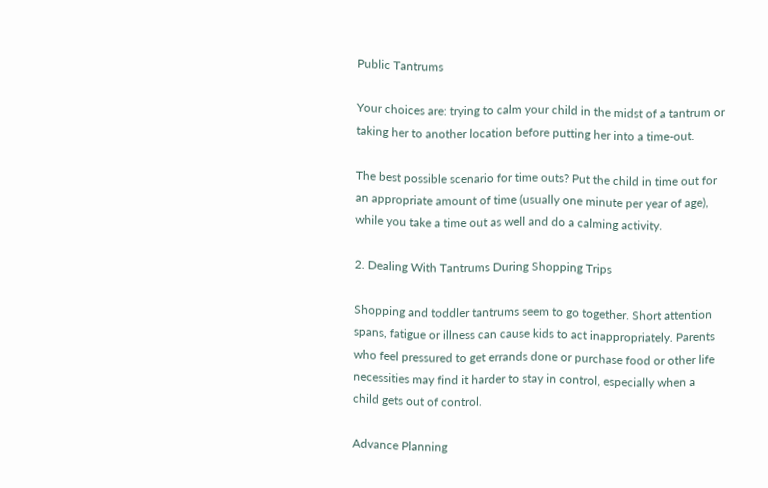Public Tantrums

Your choices are: trying to calm your child in the midst of a tantrum or taking her to another location before putting her into a time-out.

The best possible scenario for time outs? Put the child in time out for an appropriate amount of time (usually one minute per year of age), while you take a time out as well and do a calming activity.

2. Dealing With Tantrums During Shopping Trips

Shopping and toddler tantrums seem to go together. Short attention spans, fatigue or illness can cause kids to act inappropriately. Parents who feel pressured to get errands done or purchase food or other life necessities may find it harder to stay in control, especially when a child gets out of control.

Advance Planning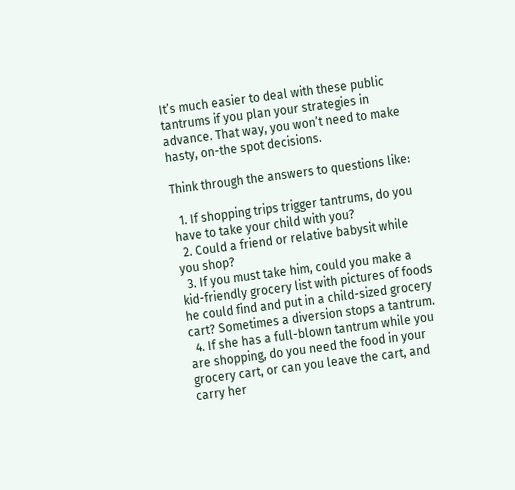It’s much easier to deal with these public tantrums if you plan your strategies in advance. That way, you won’t need to make hasty, on-the spot decisions.

Think through the answers to questions like:

  1. If shopping trips trigger tantrums, do you have to take your child with you?
  2. Could a friend or relative babysit while you shop?
  3. If you must take him, could you make a kid-friendly grocery list with pictures of foods he could find and put in a child-sized grocery cart? Sometimes a diversion stops a tantrum.
  4. If she has a full-blown tantrum while you are shopping, do you need the food in your grocery cart, or can you leave the cart, and carry her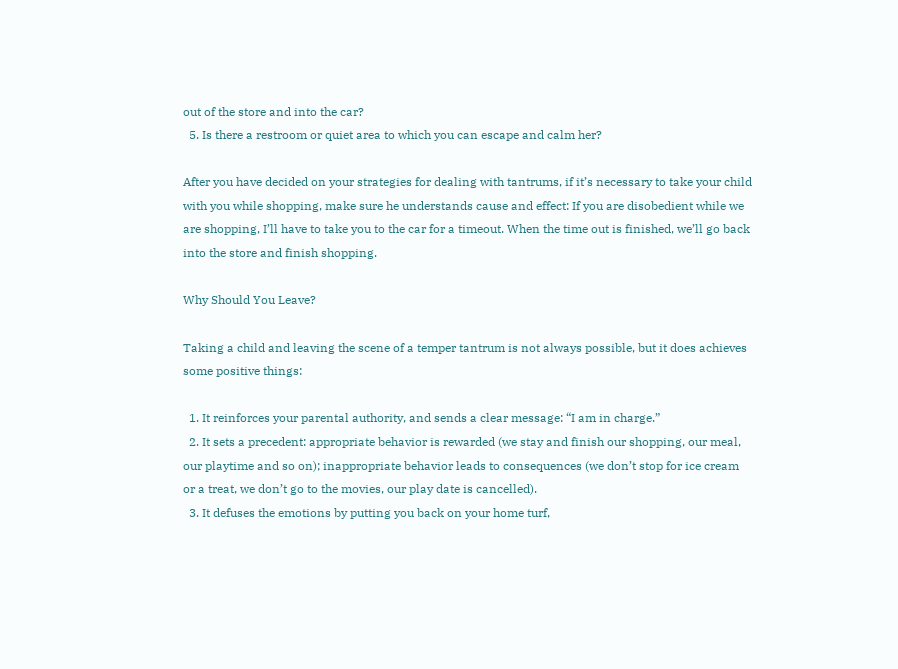out of the store and into the car?
  5. Is there a restroom or quiet area to which you can escape and calm her?

After you have decided on your strategies for dealing with tantrums, if it’s necessary to take your child with you while shopping, make sure he understands cause and effect: If you are disobedient while we are shopping, I’ll have to take you to the car for a timeout. When the time out is finished, we’ll go back into the store and finish shopping.

Why Should You Leave?

Taking a child and leaving the scene of a temper tantrum is not always possible, but it does achieves some positive things:

  1. It reinforces your parental authority, and sends a clear message: “I am in charge.”
  2. It sets a precedent: appropriate behavior is rewarded (we stay and finish our shopping, our meal, our playtime and so on); inappropriate behavior leads to consequences (we don’t stop for ice cream or a treat, we don’t go to the movies, our play date is cancelled).
  3. It defuses the emotions by putting you back on your home turf,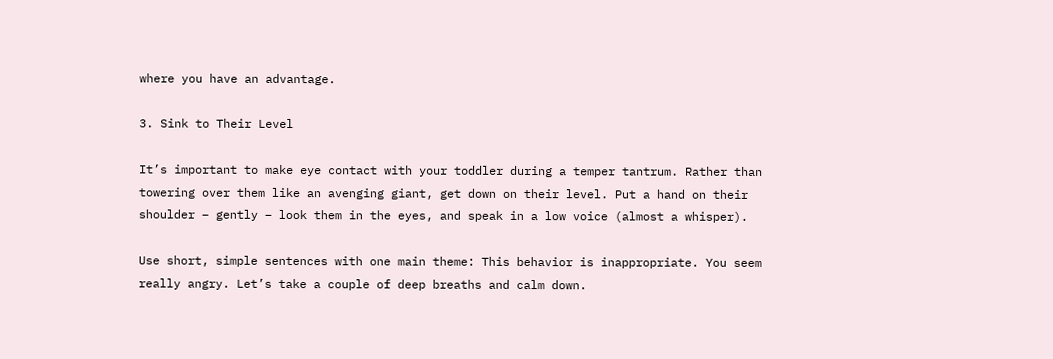where you have an advantage.

3. Sink to Their Level

It’s important to make eye contact with your toddler during a temper tantrum. Rather than towering over them like an avenging giant, get down on their level. Put a hand on their shoulder – gently – look them in the eyes, and speak in a low voice (almost a whisper).

Use short, simple sentences with one main theme: This behavior is inappropriate. You seem really angry. Let’s take a couple of deep breaths and calm down.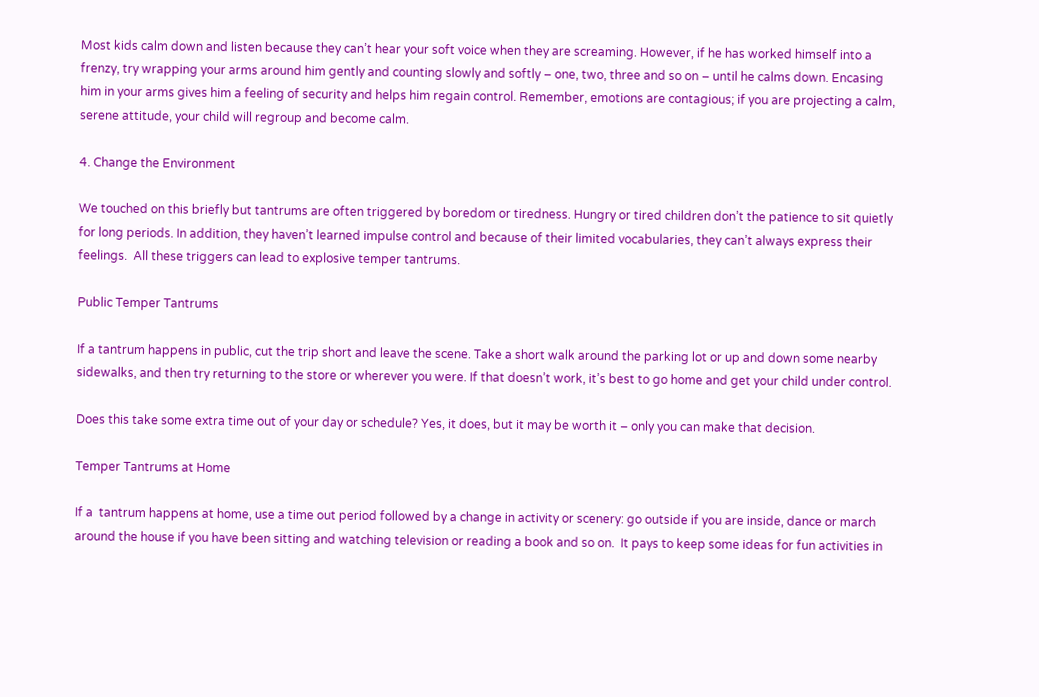Most kids calm down and listen because they can’t hear your soft voice when they are screaming. However, if he has worked himself into a frenzy, try wrapping your arms around him gently and counting slowly and softly – one, two, three and so on – until he calms down. Encasing him in your arms gives him a feeling of security and helps him regain control. Remember, emotions are contagious; if you are projecting a calm, serene attitude, your child will regroup and become calm.

4. Change the Environment

We touched on this briefly but tantrums are often triggered by boredom or tiredness. Hungry or tired children don’t the patience to sit quietly for long periods. In addition, they haven’t learned impulse control and because of their limited vocabularies, they can’t always express their feelings.  All these triggers can lead to explosive temper tantrums.

Public Temper Tantrums

If a tantrum happens in public, cut the trip short and leave the scene. Take a short walk around the parking lot or up and down some nearby sidewalks, and then try returning to the store or wherever you were. If that doesn’t work, it’s best to go home and get your child under control.

Does this take some extra time out of your day or schedule? Yes, it does, but it may be worth it – only you can make that decision.

Temper Tantrums at Home

If a  tantrum happens at home, use a time out period followed by a change in activity or scenery: go outside if you are inside, dance or march around the house if you have been sitting and watching television or reading a book and so on.  It pays to keep some ideas for fun activities in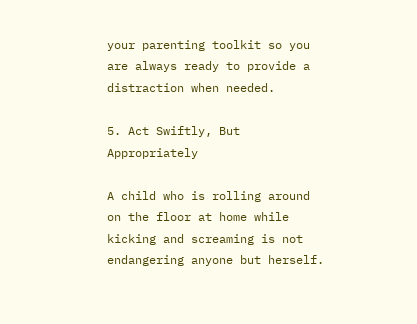your parenting toolkit so you are always ready to provide a distraction when needed.

5. Act Swiftly, But Appropriately

A child who is rolling around on the floor at home while kicking and screaming is not endangering anyone but herself.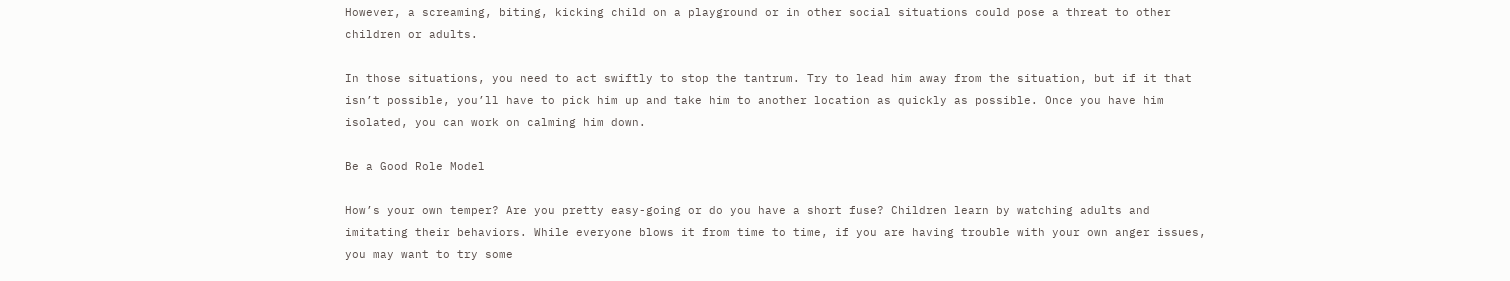However, a screaming, biting, kicking child on a playground or in other social situations could pose a threat to other children or adults.

In those situations, you need to act swiftly to stop the tantrum. Try to lead him away from the situation, but if it that isn’t possible, you’ll have to pick him up and take him to another location as quickly as possible. Once you have him isolated, you can work on calming him down.

Be a Good Role Model

How’s your own temper? Are you pretty easy-going or do you have a short fuse? Children learn by watching adults and imitating their behaviors. While everyone blows it from time to time, if you are having trouble with your own anger issues, you may want to try some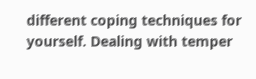different coping techniques for yourself. Dealing with temper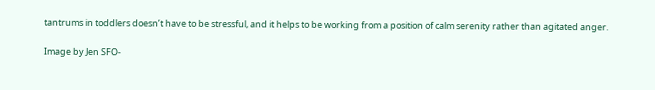tantrums in toddlers doesn’t have to be stressful, and it helps to be working from a position of calm serenity rather than agitated anger.

Image by Jen SFO-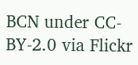BCN under CC-BY-2.0 via Flickr